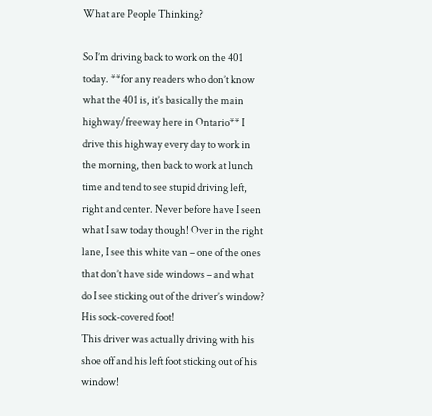What are People Thinking?

So I’m driving back to work on the 401 today. **for any readers who don’t know what the 401 is, it’s basically the main highway/freeway here in Ontario** I drive this highway every day to work in the morning, then back to work at lunch time and tend to see stupid driving left, right and center. Never before have I seen what I saw today though! Over in the right lane, I see this white van – one of the ones that don’t have side windows – and what do I see sticking out of the driver’s window? His sock-covered foot!
This driver was actually driving with his shoe off and his left foot sticking out of his window!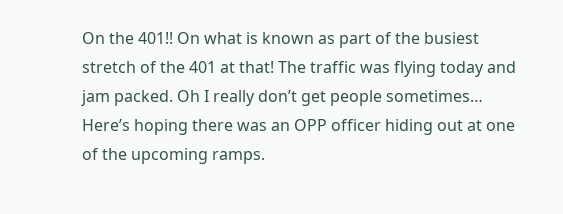On the 401!! On what is known as part of the busiest stretch of the 401 at that! The traffic was flying today and jam packed. Oh I really don’t get people sometimes… Here’s hoping there was an OPP officer hiding out at one of the upcoming ramps.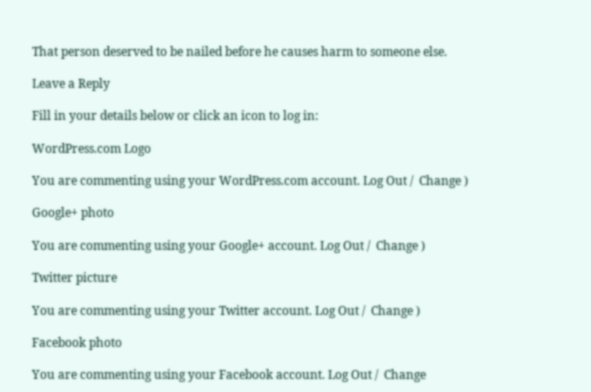That person deserved to be nailed before he causes harm to someone else.

Leave a Reply

Fill in your details below or click an icon to log in:

WordPress.com Logo

You are commenting using your WordPress.com account. Log Out /  Change )

Google+ photo

You are commenting using your Google+ account. Log Out /  Change )

Twitter picture

You are commenting using your Twitter account. Log Out /  Change )

Facebook photo

You are commenting using your Facebook account. Log Out /  Change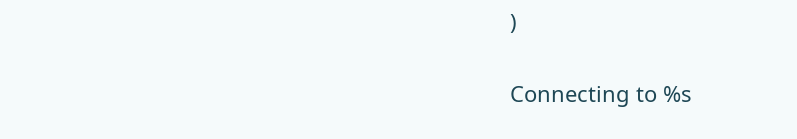)


Connecting to %s